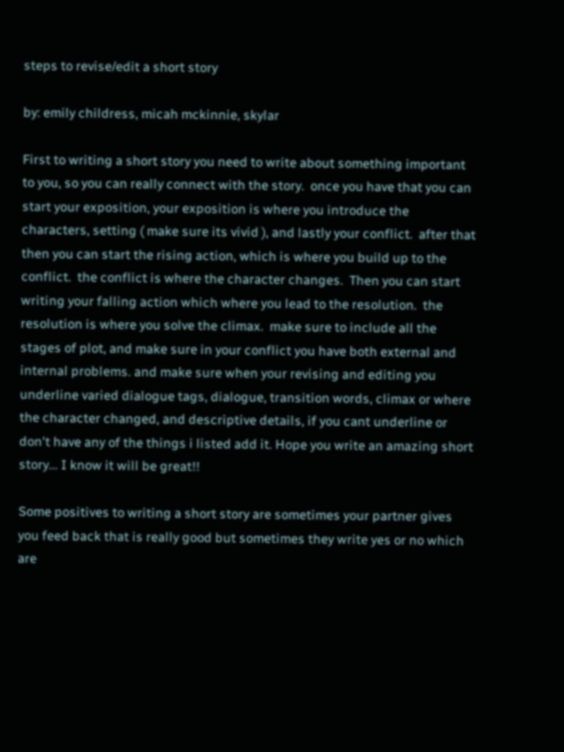steps to revise/edit a short story

by: emily childress, micah mckinnie, skylar

First to writing a short story you need to write about something important to you, so you can really connect with the story.  once you have that you can start your exposition, your exposition is where you introduce the characters, setting ( make sure its vivid ), and lastly your conflict.  after that then you can start the rising action, which is where you build up to the conflict.  the conflict is where the character changes.  Then you can start writing your falling action which where you lead to the resolution.  the resolution is where you solve the climax.  make sure to include all the stages of plot, and make sure in your conflict you have both external and internal problems. and make sure when your revising and editing you underline varied dialogue tags, dialogue, transition words, climax or where the character changed, and descriptive details, if you cant underline or don't have any of the things i listed add it. Hope you write an amazing short story... I know it will be great!!

Some positives to writing a short story are sometimes your partner gives you feed back that is really good but sometimes they write yes or no which are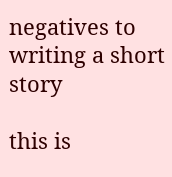negatives to writing a short story

this is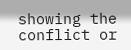showing the conflict or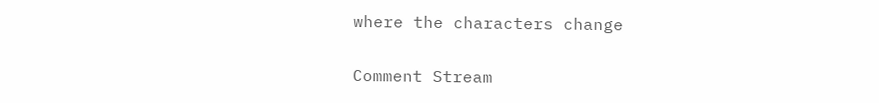where the characters change

Comment Stream